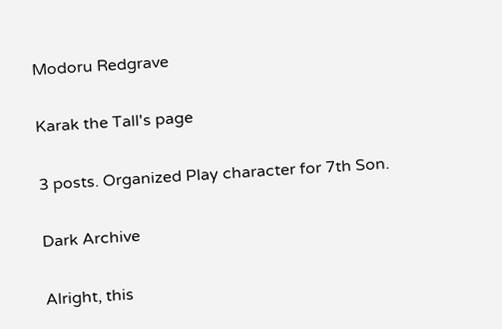Modoru Redgrave

Karak the Tall's page

3 posts. Organized Play character for 7th Son.

Dark Archive

Alright, this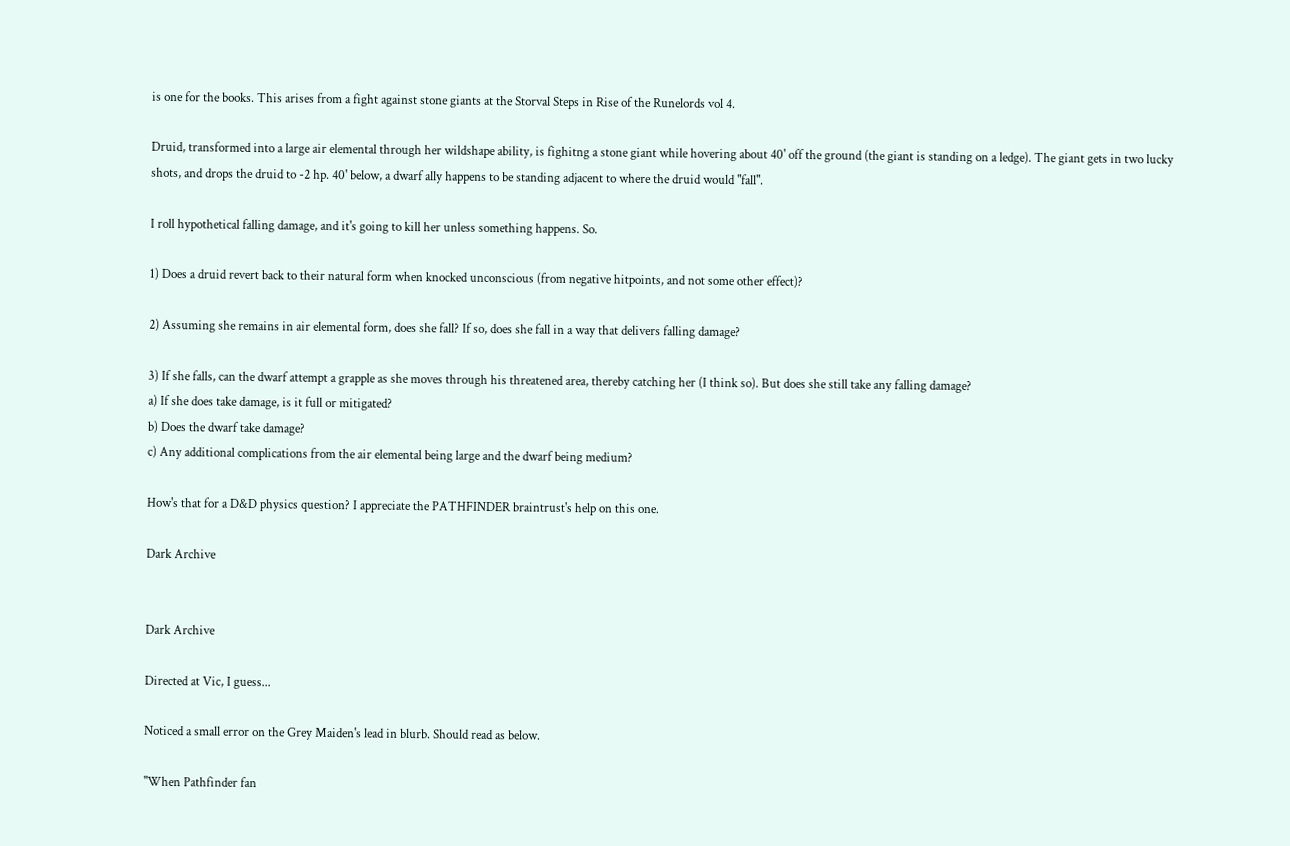is one for the books. This arises from a fight against stone giants at the Storval Steps in Rise of the Runelords vol 4.

Druid, transformed into a large air elemental through her wildshape ability, is fighitng a stone giant while hovering about 40' off the ground (the giant is standing on a ledge). The giant gets in two lucky shots, and drops the druid to -2 hp. 40' below, a dwarf ally happens to be standing adjacent to where the druid would "fall".

I roll hypothetical falling damage, and it's going to kill her unless something happens. So.

1) Does a druid revert back to their natural form when knocked unconscious (from negative hitpoints, and not some other effect)?

2) Assuming she remains in air elemental form, does she fall? If so, does she fall in a way that delivers falling damage?

3) If she falls, can the dwarf attempt a grapple as she moves through his threatened area, thereby catching her (I think so). But does she still take any falling damage?
a) If she does take damage, is it full or mitigated?
b) Does the dwarf take damage?
c) Any additional complications from the air elemental being large and the dwarf being medium?

How's that for a D&D physics question? I appreciate the PATHFINDER braintrust's help on this one.

Dark Archive


Dark Archive

Directed at Vic, I guess...

Noticed a small error on the Grey Maiden's lead in blurb. Should read as below.

"When Pathfinder fan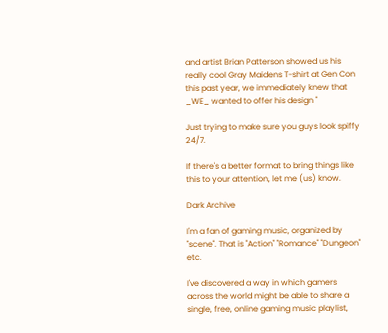and artist Brian Patterson showed us his really cool Gray Maidens T-shirt at Gen Con this past year, we immediately knew that _WE_ wanted to offer his design "

Just trying to make sure you guys look spiffy 24/7.

If there's a better format to bring things like this to your attention, let me (us) know.

Dark Archive

I'm a fan of gaming music, organized by "scene". That is "Action" "Romance" "Dungeon" etc.

I've discovered a way in which gamers across the world might be able to share a single, free, online gaming music playlist,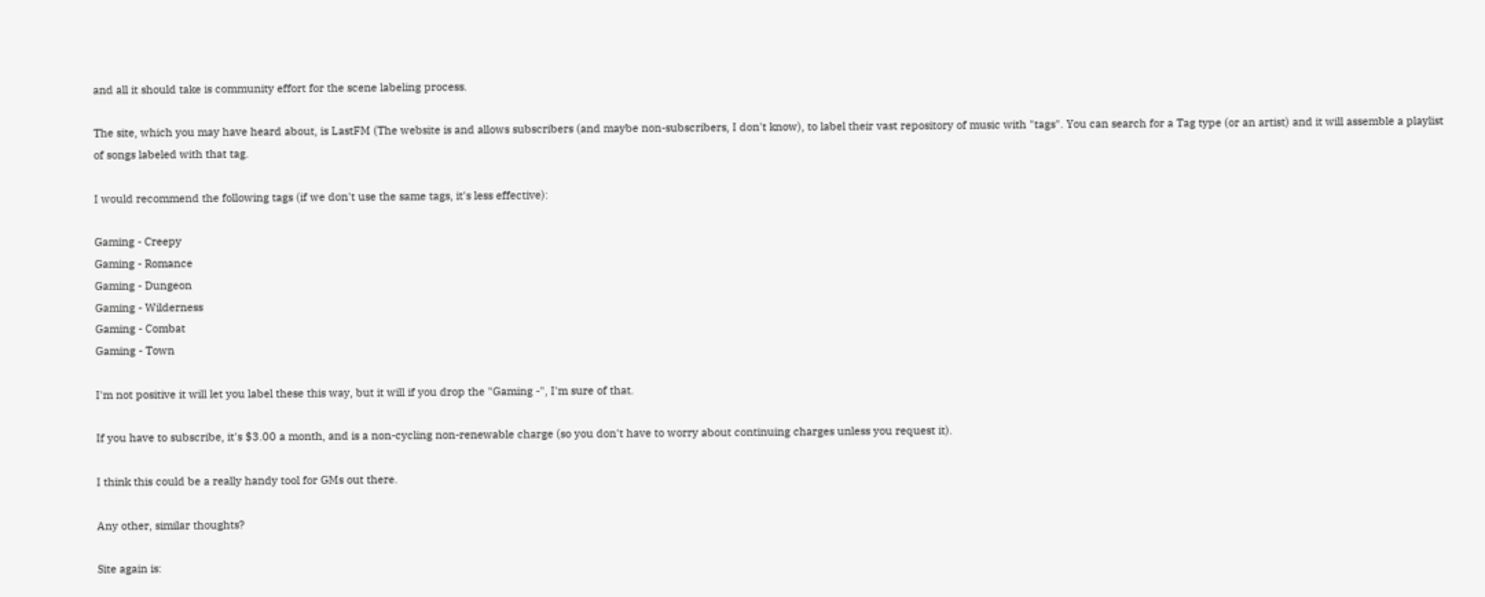and all it should take is community effort for the scene labeling process.

The site, which you may have heard about, is LastFM (The website is and allows subscribers (and maybe non-subscribers, I don't know), to label their vast repository of music with "tags". You can search for a Tag type (or an artist) and it will assemble a playlist of songs labeled with that tag.

I would recommend the following tags (if we don't use the same tags, it's less effective):

Gaming - Creepy
Gaming - Romance
Gaming - Dungeon
Gaming - Wilderness
Gaming - Combat
Gaming - Town

I'm not positive it will let you label these this way, but it will if you drop the "Gaming -", I'm sure of that.

If you have to subscribe, it's $3.00 a month, and is a non-cycling non-renewable charge (so you don't have to worry about continuing charges unless you request it).

I think this could be a really handy tool for GMs out there.

Any other, similar thoughts?

Site again is: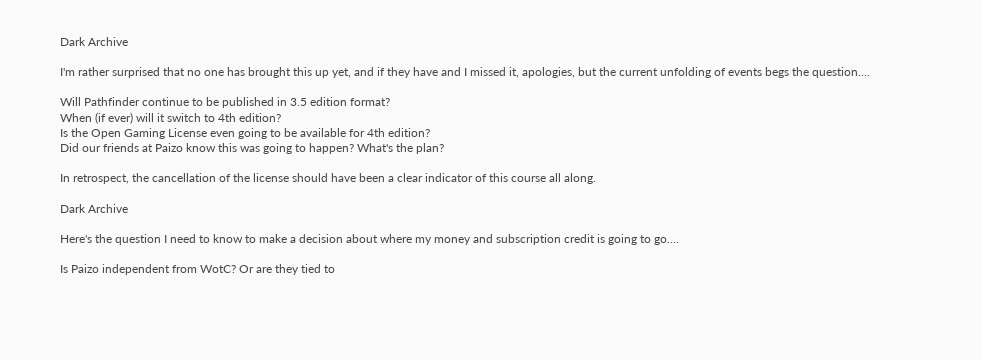Dark Archive

I'm rather surprised that no one has brought this up yet, and if they have and I missed it, apologies, but the current unfolding of events begs the question....

Will Pathfinder continue to be published in 3.5 edition format?
When (if ever) will it switch to 4th edition?
Is the Open Gaming License even going to be available for 4th edition?
Did our friends at Paizo know this was going to happen? What's the plan?

In retrospect, the cancellation of the license should have been a clear indicator of this course all along.

Dark Archive

Here's the question I need to know to make a decision about where my money and subscription credit is going to go....

Is Paizo independent from WotC? Or are they tied to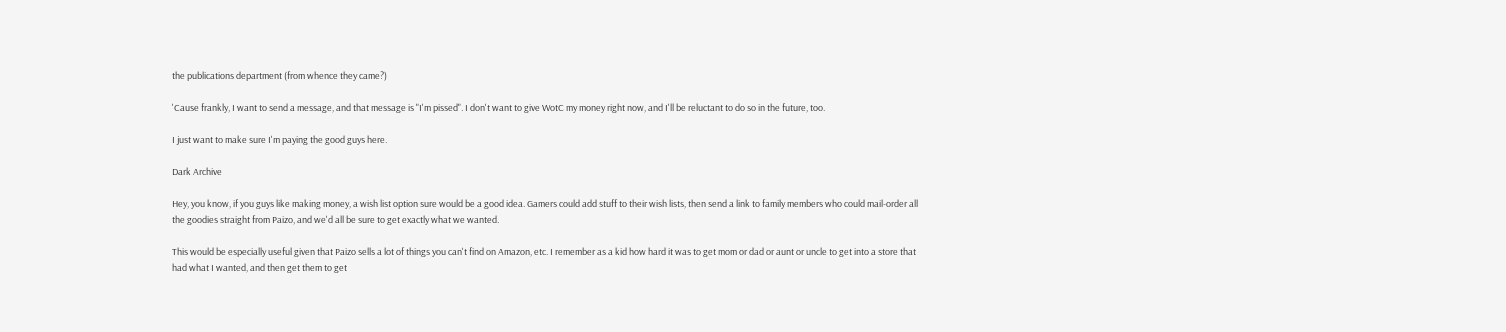the publications department (from whence they came?)

'Cause frankly, I want to send a message, and that message is "I'm pissed". I don't want to give WotC my money right now, and I'll be reluctant to do so in the future, too.

I just want to make sure I'm paying the good guys here.

Dark Archive

Hey, you know, if you guys like making money, a wish list option sure would be a good idea. Gamers could add stuff to their wish lists, then send a link to family members who could mail-order all the goodies straight from Paizo, and we'd all be sure to get exactly what we wanted.

This would be especially useful given that Paizo sells a lot of things you can't find on Amazon, etc. I remember as a kid how hard it was to get mom or dad or aunt or uncle to get into a store that had what I wanted, and then get them to get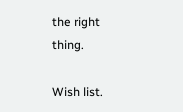the right thing.

Wish list.